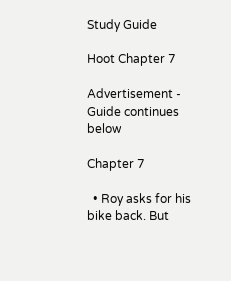Study Guide

Hoot Chapter 7

Advertisement - Guide continues below

Chapter 7

  • Roy asks for his bike back. But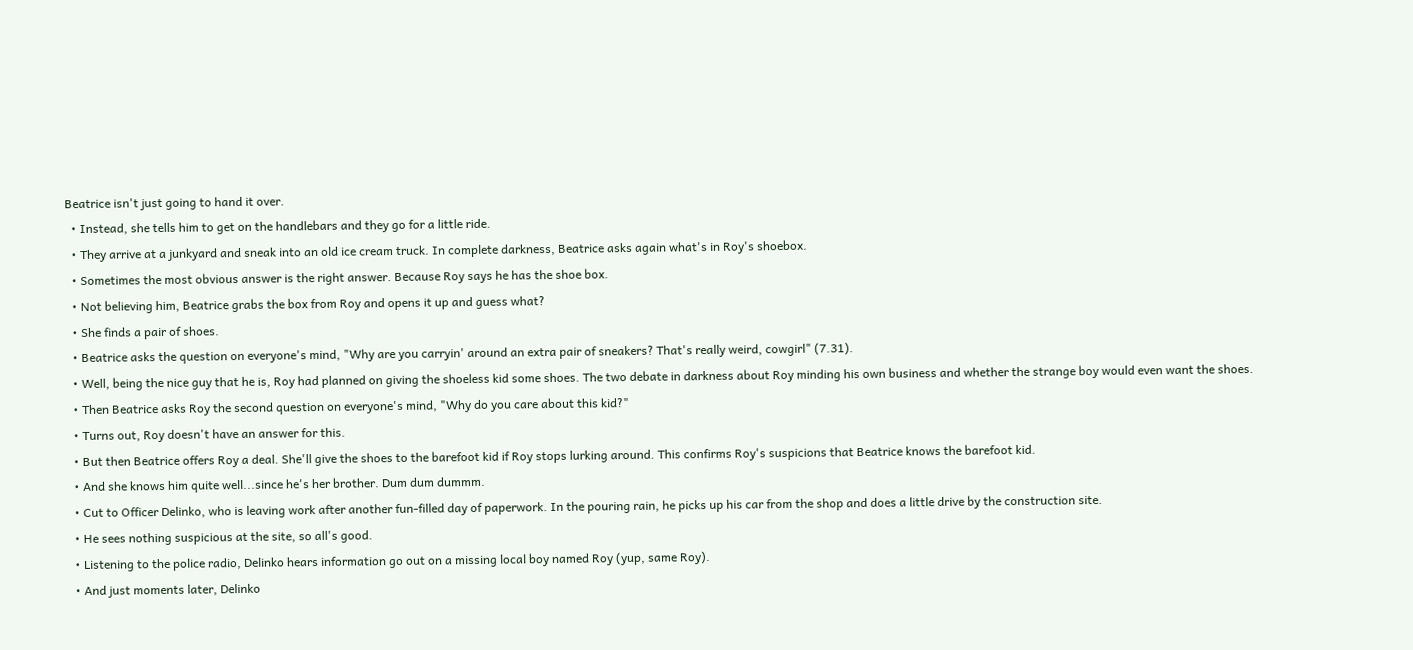Beatrice isn't just going to hand it over.
  • Instead, she tells him to get on the handlebars and they go for a little ride.
  • They arrive at a junkyard and sneak into an old ice cream truck. In complete darkness, Beatrice asks again what's in Roy's shoebox.
  • Sometimes the most obvious answer is the right answer. Because Roy says he has the shoe box.
  • Not believing him, Beatrice grabs the box from Roy and opens it up and guess what?
  • She finds a pair of shoes.
  • Beatrice asks the question on everyone's mind, "Why are you carryin' around an extra pair of sneakers? That's really weird, cowgirl" (7.31).
  • Well, being the nice guy that he is, Roy had planned on giving the shoeless kid some shoes. The two debate in darkness about Roy minding his own business and whether the strange boy would even want the shoes.
  • Then Beatrice asks Roy the second question on everyone's mind, "Why do you care about this kid?"
  • Turns out, Roy doesn't have an answer for this.
  • But then Beatrice offers Roy a deal. She'll give the shoes to the barefoot kid if Roy stops lurking around. This confirms Roy's suspicions that Beatrice knows the barefoot kid.
  • And she knows him quite well...since he's her brother. Dum dum dummm.
  • Cut to Officer Delinko, who is leaving work after another fun-filled day of paperwork. In the pouring rain, he picks up his car from the shop and does a little drive by the construction site.
  • He sees nothing suspicious at the site, so all's good.
  • Listening to the police radio, Delinko hears information go out on a missing local boy named Roy (yup, same Roy).
  • And just moments later, Delinko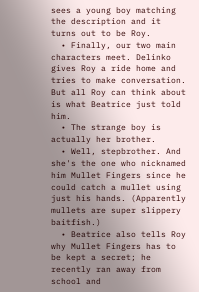sees a young boy matching the description and it turns out to be Roy.
  • Finally, our two main characters meet. Delinko gives Roy a ride home and tries to make conversation. But all Roy can think about is what Beatrice just told him.
  • The strange boy is actually her brother.
  • Well, stepbrother. And she's the one who nicknamed him Mullet Fingers since he could catch a mullet using just his hands. (Apparently mullets are super slippery baitfish.)
  • Beatrice also tells Roy why Mullet Fingers has to be kept a secret; he recently ran away from school and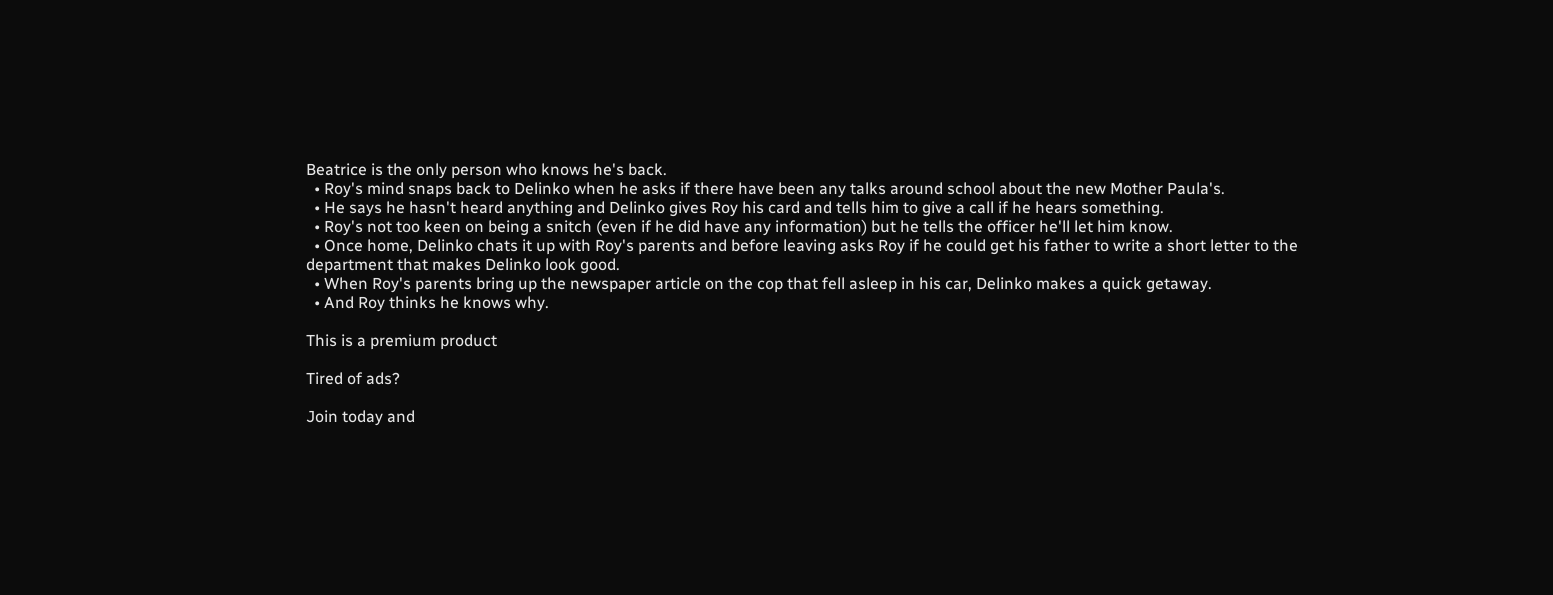Beatrice is the only person who knows he's back.
  • Roy's mind snaps back to Delinko when he asks if there have been any talks around school about the new Mother Paula's.
  • He says he hasn't heard anything and Delinko gives Roy his card and tells him to give a call if he hears something.
  • Roy's not too keen on being a snitch (even if he did have any information) but he tells the officer he'll let him know.
  • Once home, Delinko chats it up with Roy's parents and before leaving asks Roy if he could get his father to write a short letter to the department that makes Delinko look good.
  • When Roy's parents bring up the newspaper article on the cop that fell asleep in his car, Delinko makes a quick getaway.
  • And Roy thinks he knows why.

This is a premium product

Tired of ads?

Join today and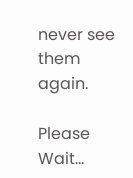never see them again.

Please Wait...